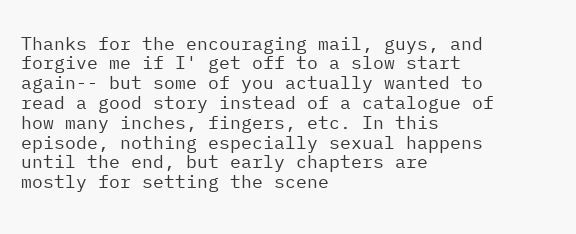Thanks for the encouraging mail, guys, and forgive me if I' get off to a slow start again-- but some of you actually wanted to read a good story instead of a catalogue of how many inches, fingers, etc. In this episode, nothing especially sexual happens until the end, but early chapters are mostly for setting the scene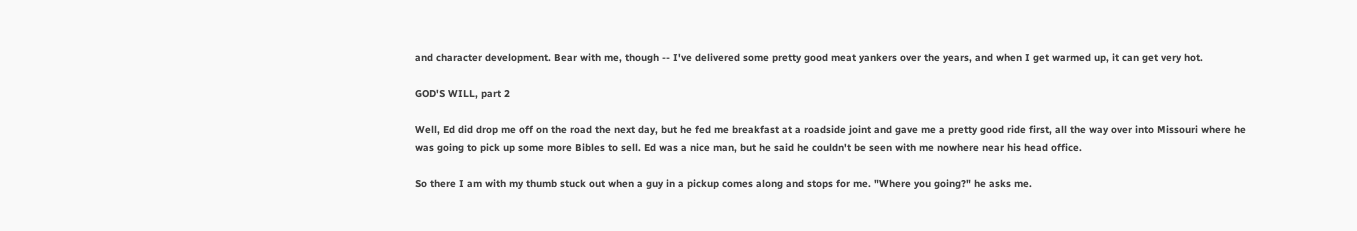and character development. Bear with me, though -- I've delivered some pretty good meat yankers over the years, and when I get warmed up, it can get very hot.

GOD'S WILL, part 2

Well, Ed did drop me off on the road the next day, but he fed me breakfast at a roadside joint and gave me a pretty good ride first, all the way over into Missouri where he was going to pick up some more Bibles to sell. Ed was a nice man, but he said he couldn't be seen with me nowhere near his head office.

So there I am with my thumb stuck out when a guy in a pickup comes along and stops for me. "Where you going?" he asks me.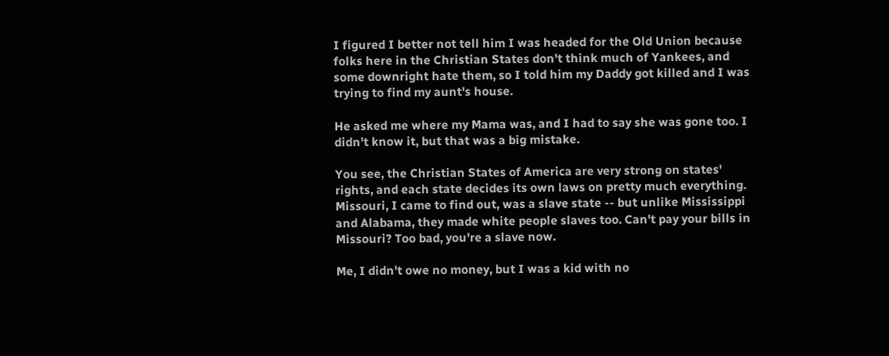I figured I better not tell him I was headed for the Old Union because folks here in the Christian States don't think much of Yankees, and some downright hate them, so I told him my Daddy got killed and I was trying to find my aunt's house.

He asked me where my Mama was, and I had to say she was gone too. I didn't know it, but that was a big mistake.

You see, the Christian States of America are very strong on states' rights, and each state decides its own laws on pretty much everything. Missouri, I came to find out, was a slave state -- but unlike Mississippi and Alabama, they made white people slaves too. Can't pay your bills in Missouri? Too bad, you're a slave now.

Me, I didn't owe no money, but I was a kid with no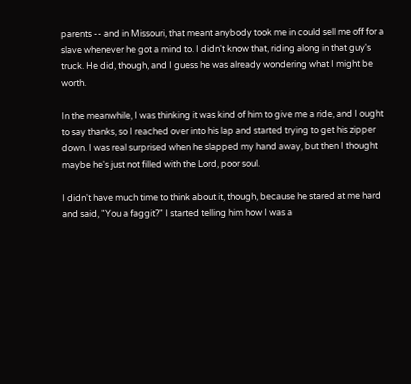parents -- and in Missouri, that meant anybody took me in could sell me off for a slave whenever he got a mind to. I didn't know that, riding along in that guy's truck. He did, though, and I guess he was already wondering what I might be worth.

In the meanwhile, I was thinking it was kind of him to give me a ride, and I ought to say thanks, so I reached over into his lap and started trying to get his zipper down. I was real surprised when he slapped my hand away, but then I thought maybe he's just not filled with the Lord, poor soul.

I didn't have much time to think about it, though, because he stared at me hard and said, "You a faggit?" I started telling him how I was a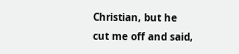Christian, but he cut me off and said,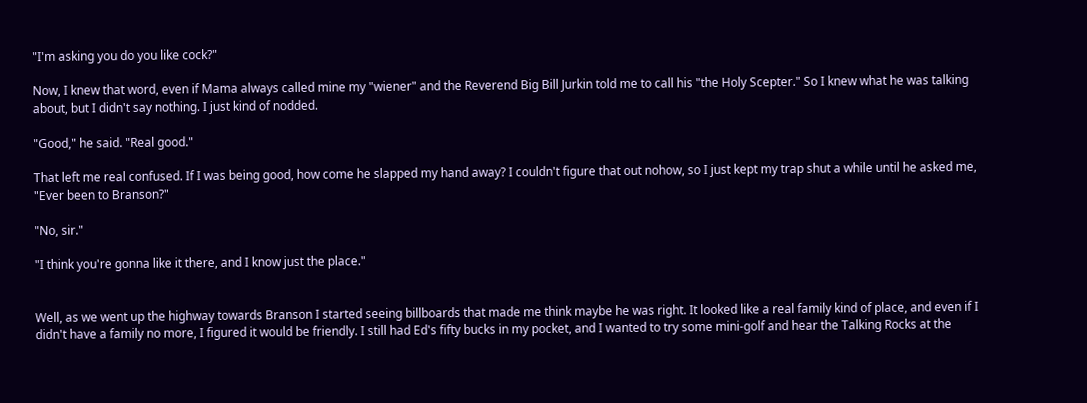"I'm asking you do you like cock?"

Now, I knew that word, even if Mama always called mine my "wiener" and the Reverend Big Bill Jurkin told me to call his "the Holy Scepter." So I knew what he was talking about, but I didn't say nothing. I just kind of nodded.

"Good," he said. "Real good."

That left me real confused. If I was being good, how come he slapped my hand away? I couldn't figure that out nohow, so I just kept my trap shut a while until he asked me, "Ever been to Branson?"

"No, sir."

"I think you're gonna like it there, and I know just the place."


Well, as we went up the highway towards Branson I started seeing billboards that made me think maybe he was right. It looked like a real family kind of place, and even if I didn't have a family no more, I figured it would be friendly. I still had Ed's fifty bucks in my pocket, and I wanted to try some mini-golf and hear the Talking Rocks at the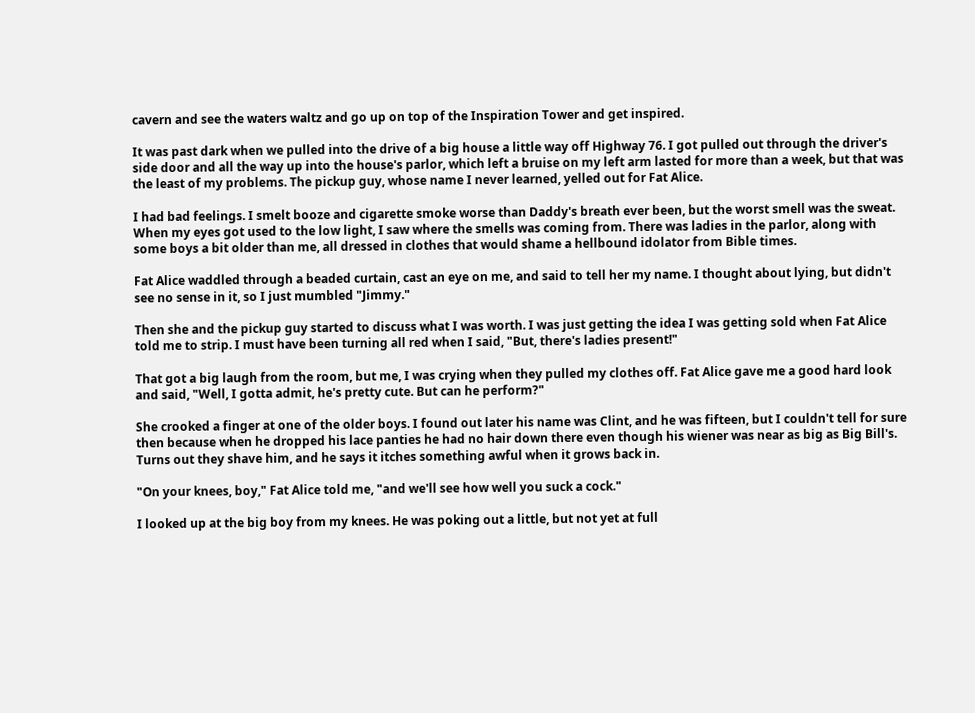cavern and see the waters waltz and go up on top of the Inspiration Tower and get inspired.

It was past dark when we pulled into the drive of a big house a little way off Highway 76. I got pulled out through the driver's side door and all the way up into the house's parlor, which left a bruise on my left arm lasted for more than a week, but that was the least of my problems. The pickup guy, whose name I never learned, yelled out for Fat Alice.

I had bad feelings. I smelt booze and cigarette smoke worse than Daddy's breath ever been, but the worst smell was the sweat. When my eyes got used to the low light, I saw where the smells was coming from. There was ladies in the parlor, along with some boys a bit older than me, all dressed in clothes that would shame a hellbound idolator from Bible times.

Fat Alice waddled through a beaded curtain, cast an eye on me, and said to tell her my name. I thought about lying, but didn't see no sense in it, so I just mumbled "Jimmy."

Then she and the pickup guy started to discuss what I was worth. I was just getting the idea I was getting sold when Fat Alice told me to strip. I must have been turning all red when I said, "But, there's ladies present!"

That got a big laugh from the room, but me, I was crying when they pulled my clothes off. Fat Alice gave me a good hard look and said, "Well, I gotta admit, he's pretty cute. But can he perform?"

She crooked a finger at one of the older boys. I found out later his name was Clint, and he was fifteen, but I couldn't tell for sure then because when he dropped his lace panties he had no hair down there even though his wiener was near as big as Big Bill's. Turns out they shave him, and he says it itches something awful when it grows back in.

"On your knees, boy," Fat Alice told me, "and we'll see how well you suck a cock."

I looked up at the big boy from my knees. He was poking out a little, but not yet at full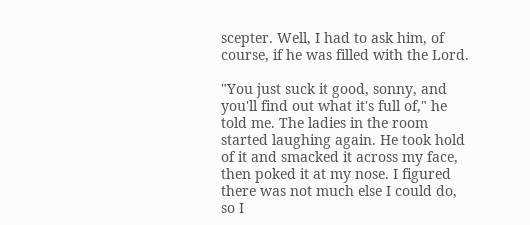scepter. Well, I had to ask him, of course, if he was filled with the Lord.

"You just suck it good, sonny, and you'll find out what it's full of," he told me. The ladies in the room started laughing again. He took hold of it and smacked it across my face, then poked it at my nose. I figured there was not much else I could do, so I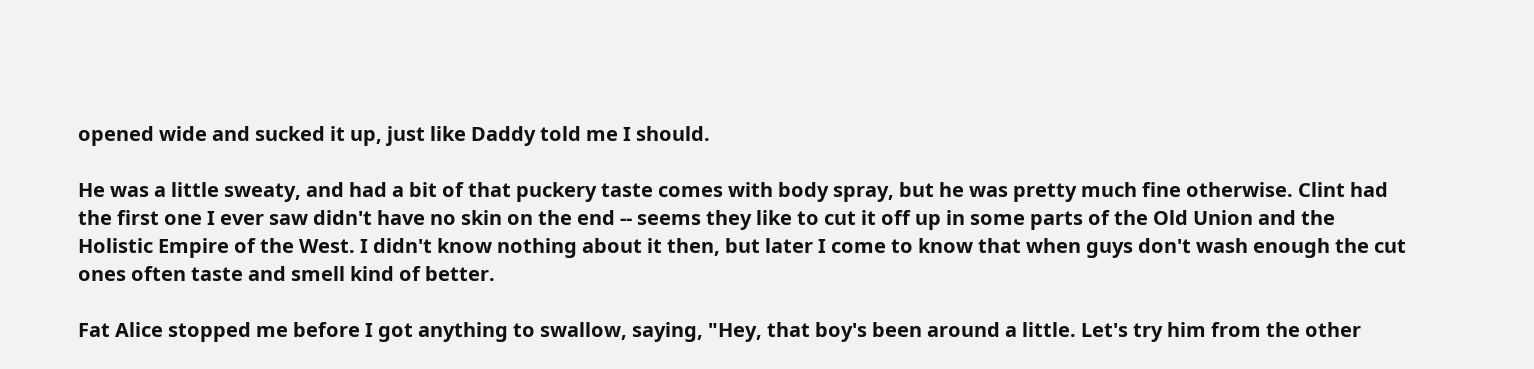opened wide and sucked it up, just like Daddy told me I should.

He was a little sweaty, and had a bit of that puckery taste comes with body spray, but he was pretty much fine otherwise. Clint had the first one I ever saw didn't have no skin on the end -- seems they like to cut it off up in some parts of the Old Union and the Holistic Empire of the West. I didn't know nothing about it then, but later I come to know that when guys don't wash enough the cut ones often taste and smell kind of better.

Fat Alice stopped me before I got anything to swallow, saying, "Hey, that boy's been around a little. Let's try him from the other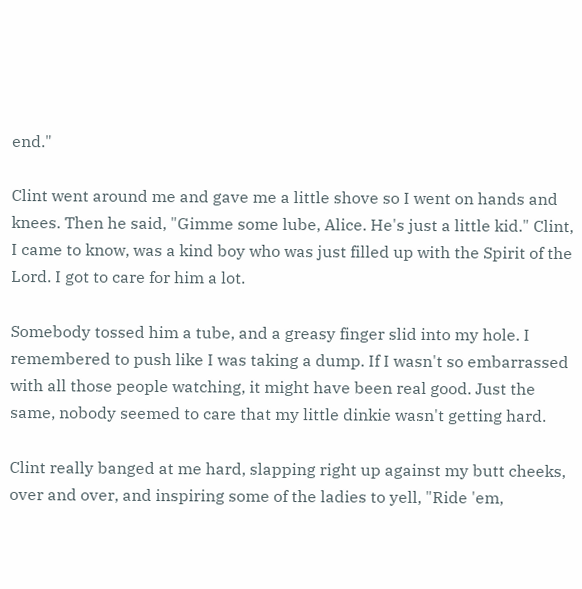end."

Clint went around me and gave me a little shove so I went on hands and knees. Then he said, "Gimme some lube, Alice. He's just a little kid." Clint, I came to know, was a kind boy who was just filled up with the Spirit of the Lord. I got to care for him a lot.

Somebody tossed him a tube, and a greasy finger slid into my hole. I remembered to push like I was taking a dump. If I wasn't so embarrassed with all those people watching, it might have been real good. Just the same, nobody seemed to care that my little dinkie wasn't getting hard.

Clint really banged at me hard, slapping right up against my butt cheeks, over and over, and inspiring some of the ladies to yell, "Ride 'em,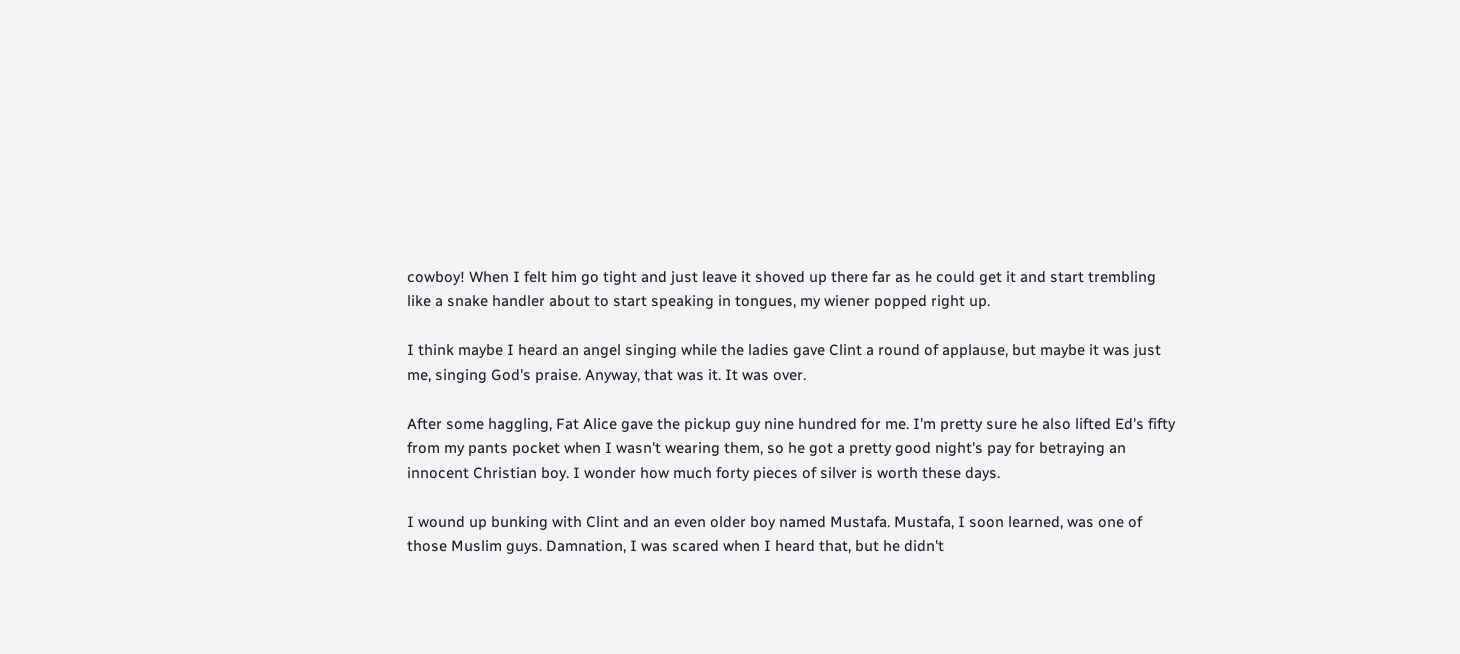cowboy! When I felt him go tight and just leave it shoved up there far as he could get it and start trembling like a snake handler about to start speaking in tongues, my wiener popped right up.

I think maybe I heard an angel singing while the ladies gave Clint a round of applause, but maybe it was just me, singing God's praise. Anyway, that was it. It was over.

After some haggling, Fat Alice gave the pickup guy nine hundred for me. I'm pretty sure he also lifted Ed's fifty from my pants pocket when I wasn't wearing them, so he got a pretty good night's pay for betraying an innocent Christian boy. I wonder how much forty pieces of silver is worth these days.

I wound up bunking with Clint and an even older boy named Mustafa. Mustafa, I soon learned, was one of those Muslim guys. Damnation, I was scared when I heard that, but he didn't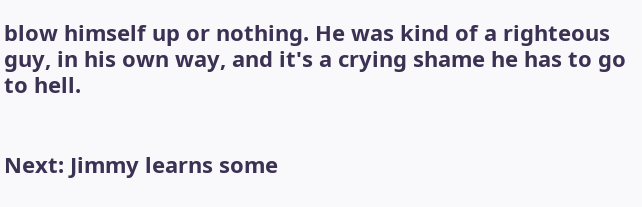blow himself up or nothing. He was kind of a righteous guy, in his own way, and it's a crying shame he has to go to hell.


Next: Jimmy learns some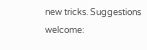new tricks. Suggestions welcome: